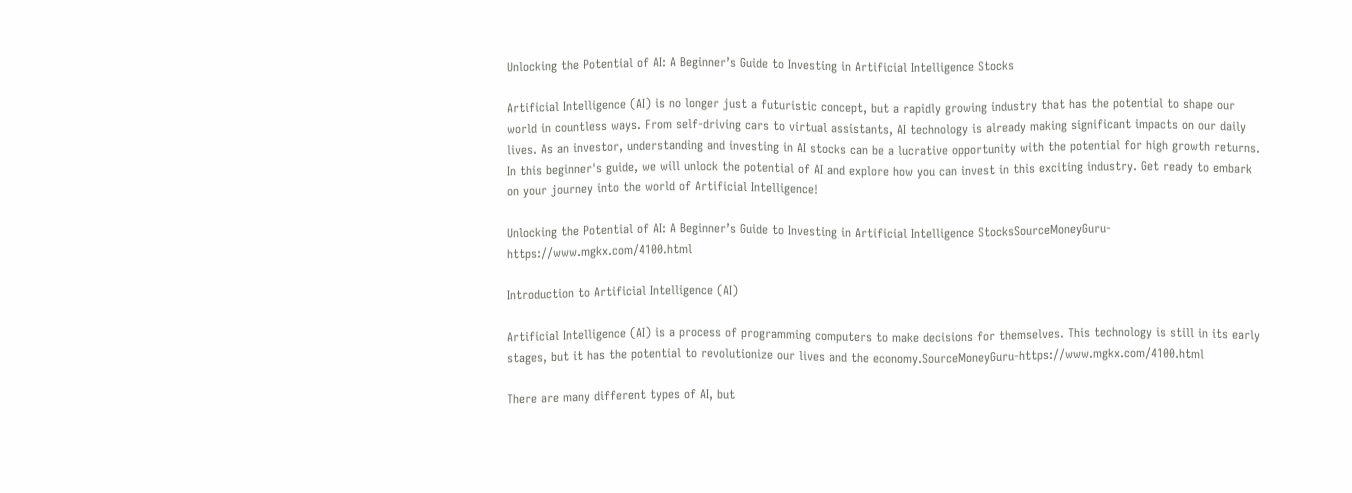Unlocking the Potential of AI: A Beginner’s Guide to Investing in Artificial Intelligence Stocks

Artificial Intelligence (AI) is no longer just a futuristic concept, but a rapidly growing industry that has the potential to shape our world in countless ways. From self-driving cars to virtual assistants, AI technology is already making significant impacts on our daily lives. As an investor, understanding and investing in AI stocks can be a lucrative opportunity with the potential for high growth returns. In this beginner's guide, we will unlock the potential of AI and explore how you can invest in this exciting industry. Get ready to embark on your journey into the world of Artificial Intelligence!

Unlocking the Potential of AI: A Beginner’s Guide to Investing in Artificial Intelligence StocksSourceMoneyGuru-https://www.mgkx.com/4100.html

Introduction to Artificial Intelligence (AI)

Artificial Intelligence (AI) is a process of programming computers to make decisions for themselves. This technology is still in its early stages, but it has the potential to revolutionize our lives and the economy.SourceMoneyGuru-https://www.mgkx.com/4100.html

There are many different types of AI, but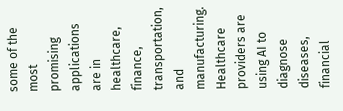some of the most promising applications are in healthcare, finance, transportation, and manufacturing. Healthcare providers are using AI to diagnose diseases, financial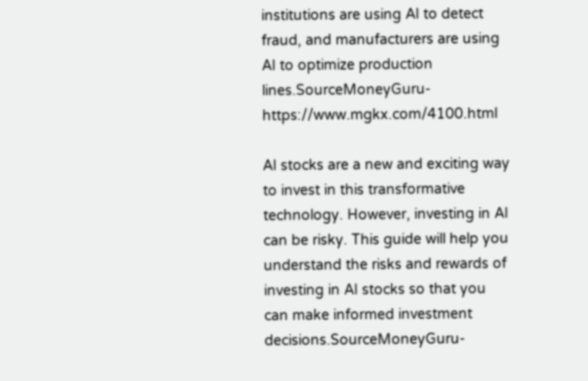institutions are using AI to detect fraud, and manufacturers are using AI to optimize production lines.SourceMoneyGuru-https://www.mgkx.com/4100.html

AI stocks are a new and exciting way to invest in this transformative technology. However, investing in AI can be risky. This guide will help you understand the risks and rewards of investing in AI stocks so that you can make informed investment decisions.SourceMoneyGuru-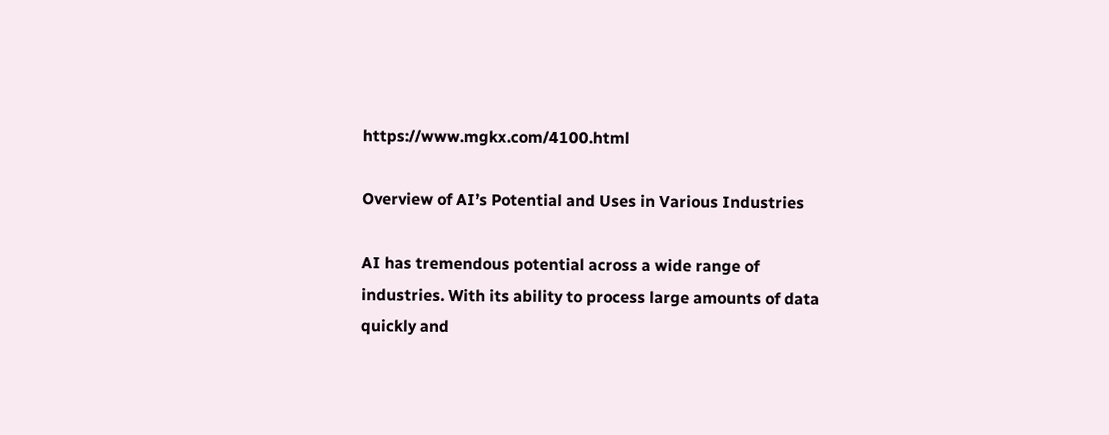https://www.mgkx.com/4100.html

Overview of AI’s Potential and Uses in Various Industries

AI has tremendous potential across a wide range of industries. With its ability to process large amounts of data quickly and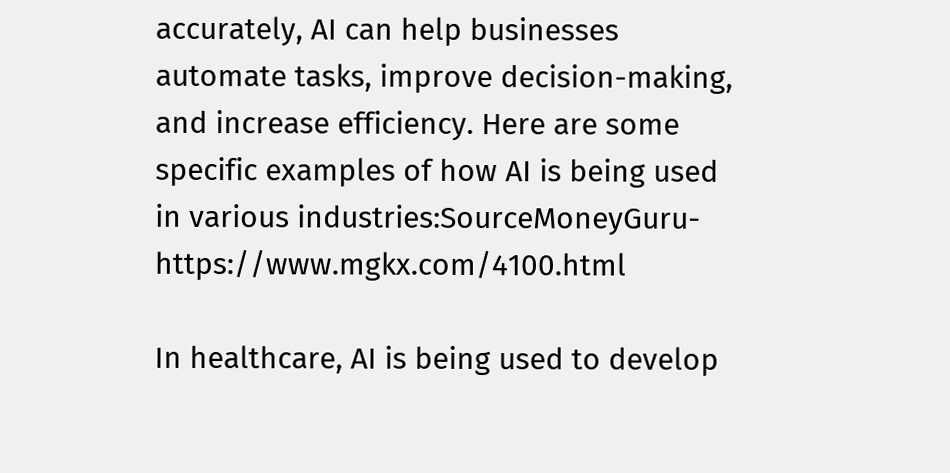accurately, AI can help businesses automate tasks, improve decision-making, and increase efficiency. Here are some specific examples of how AI is being used in various industries:SourceMoneyGuru-https://www.mgkx.com/4100.html

In healthcare, AI is being used to develop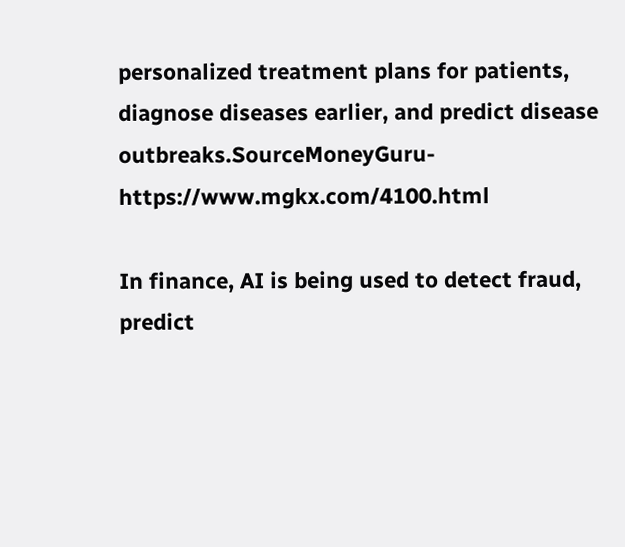personalized treatment plans for patients, diagnose diseases earlier, and predict disease outbreaks.SourceMoneyGuru-https://www.mgkx.com/4100.html

In finance, AI is being used to detect fraud, predict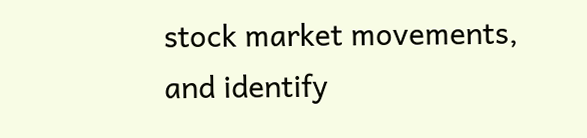stock market movements, and identify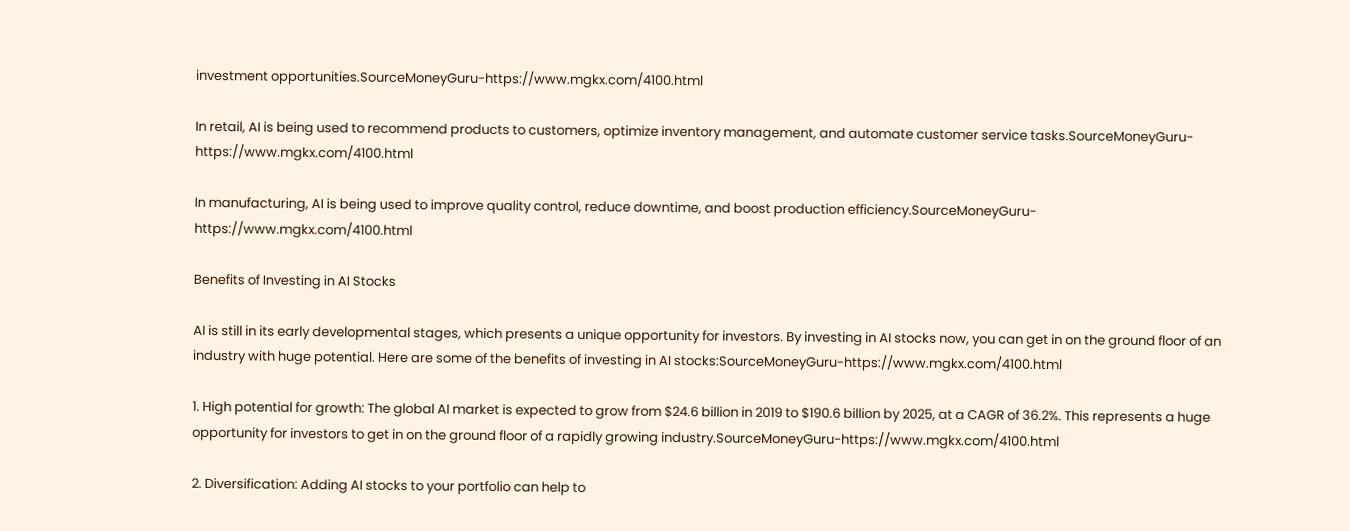investment opportunities.SourceMoneyGuru-https://www.mgkx.com/4100.html

In retail, AI is being used to recommend products to customers, optimize inventory management, and automate customer service tasks.SourceMoneyGuru-https://www.mgkx.com/4100.html

In manufacturing, AI is being used to improve quality control, reduce downtime, and boost production efficiency.SourceMoneyGuru-https://www.mgkx.com/4100.html

Benefits of Investing in AI Stocks

AI is still in its early developmental stages, which presents a unique opportunity for investors. By investing in AI stocks now, you can get in on the ground floor of an industry with huge potential. Here are some of the benefits of investing in AI stocks:SourceMoneyGuru-https://www.mgkx.com/4100.html

1. High potential for growth: The global AI market is expected to grow from $24.6 billion in 2019 to $190.6 billion by 2025, at a CAGR of 36.2%. This represents a huge opportunity for investors to get in on the ground floor of a rapidly growing industry.SourceMoneyGuru-https://www.mgkx.com/4100.html

2. Diversification: Adding AI stocks to your portfolio can help to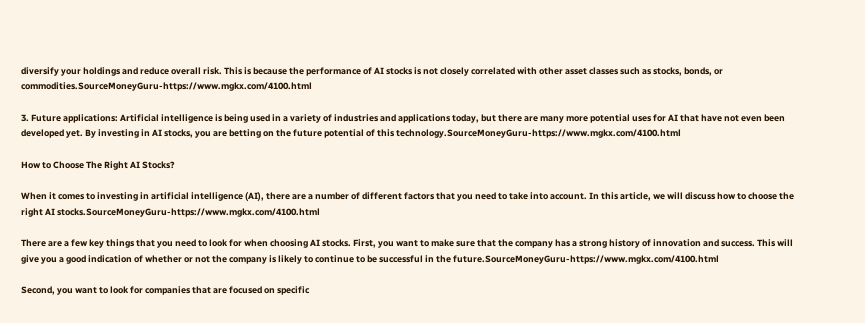diversify your holdings and reduce overall risk. This is because the performance of AI stocks is not closely correlated with other asset classes such as stocks, bonds, or commodities.SourceMoneyGuru-https://www.mgkx.com/4100.html

3. Future applications: Artificial intelligence is being used in a variety of industries and applications today, but there are many more potential uses for AI that have not even been developed yet. By investing in AI stocks, you are betting on the future potential of this technology.SourceMoneyGuru-https://www.mgkx.com/4100.html

How to Choose The Right AI Stocks?

When it comes to investing in artificial intelligence (AI), there are a number of different factors that you need to take into account. In this article, we will discuss how to choose the right AI stocks.SourceMoneyGuru-https://www.mgkx.com/4100.html

There are a few key things that you need to look for when choosing AI stocks. First, you want to make sure that the company has a strong history of innovation and success. This will give you a good indication of whether or not the company is likely to continue to be successful in the future.SourceMoneyGuru-https://www.mgkx.com/4100.html

Second, you want to look for companies that are focused on specific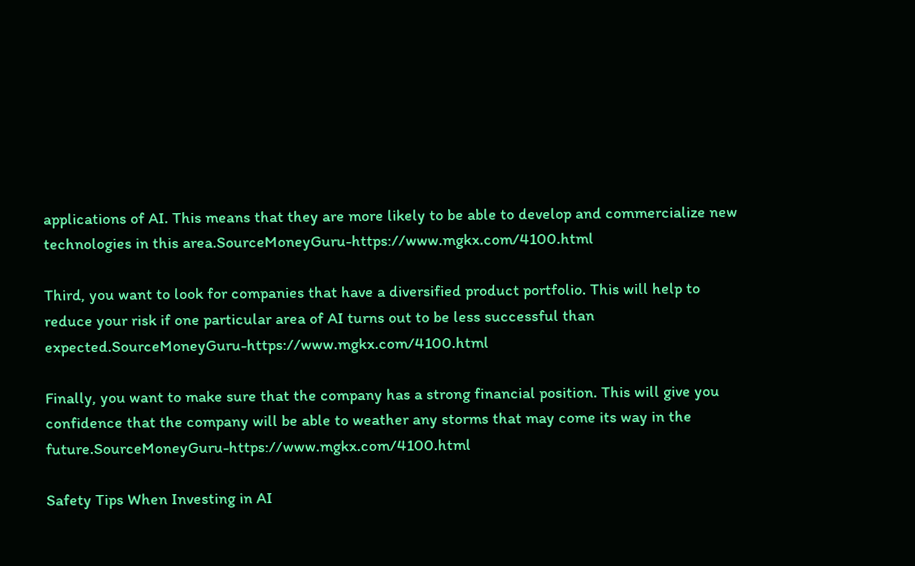applications of AI. This means that they are more likely to be able to develop and commercialize new technologies in this area.SourceMoneyGuru-https://www.mgkx.com/4100.html

Third, you want to look for companies that have a diversified product portfolio. This will help to reduce your risk if one particular area of AI turns out to be less successful than expected.SourceMoneyGuru-https://www.mgkx.com/4100.html

Finally, you want to make sure that the company has a strong financial position. This will give you confidence that the company will be able to weather any storms that may come its way in the future.SourceMoneyGuru-https://www.mgkx.com/4100.html

Safety Tips When Investing in AI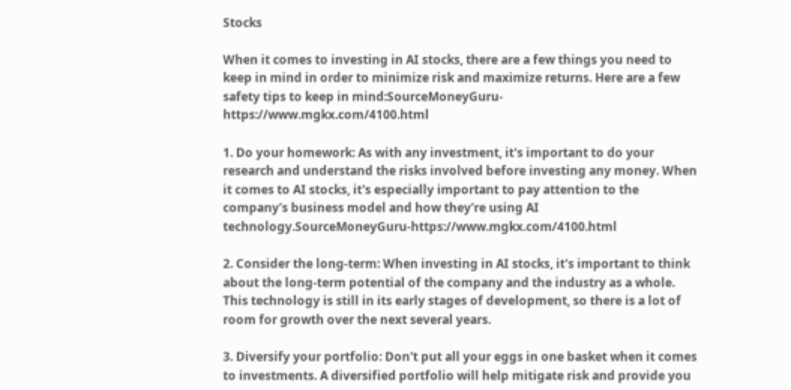Stocks

When it comes to investing in AI stocks, there are a few things you need to keep in mind in order to minimize risk and maximize returns. Here are a few safety tips to keep in mind:SourceMoneyGuru-https://www.mgkx.com/4100.html

1. Do your homework: As with any investment, it's important to do your research and understand the risks involved before investing any money. When it comes to AI stocks, it's especially important to pay attention to the company's business model and how they're using AI technology.SourceMoneyGuru-https://www.mgkx.com/4100.html

2. Consider the long-term: When investing in AI stocks, it's important to think about the long-term potential of the company and the industry as a whole. This technology is still in its early stages of development, so there is a lot of room for growth over the next several years.

3. Diversify your portfolio: Don't put all your eggs in one basket when it comes to investments. A diversified portfolio will help mitigate risk and provide you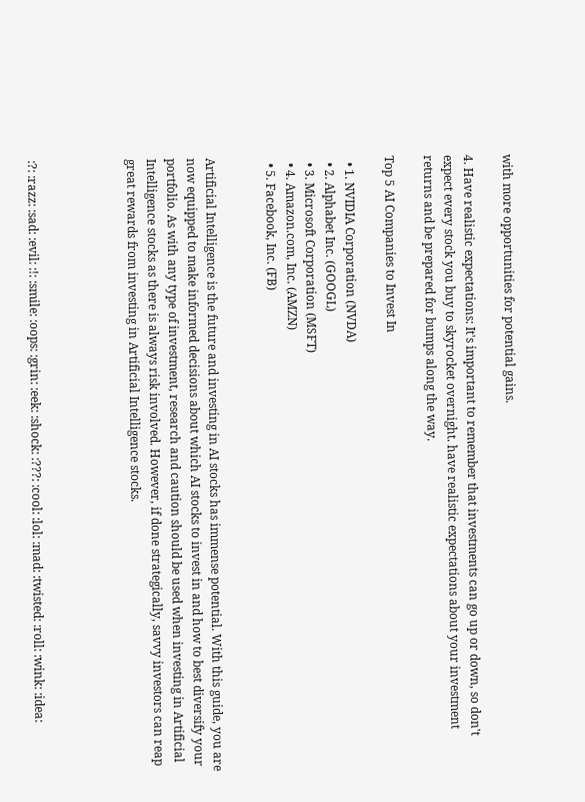with more opportunities for potential gains.

4. Have realistic expectations: It's important to remember that investments can go up or down, so don't expect every stock you buy to skyrocket overnight. have realistic expectations about your investment returns and be prepared for bumps along the way.

Top 5 AI Companies to Invest In

  • 1. NVIDIA Corporation (NVDA)
  • 2. Alphabet Inc. (GOOGL)
  • 3. Microsoft Corporation (MSFT)
  • 4. Amazon.com, Inc. (AMZN)
  • 5. Facebook, Inc. (FB)


Artificial Intelligence is the future and investing in AI stocks has immense potential. With this guide, you are now equipped to make informed decisions about which AI stocks to invest in and how to best diversify your portfolio. As with any type of investment, research and caution should be used when investing in Artificial Intelligence stocks as there is always risk involved. However, if done strategically, savvy investors can reap great rewards from investing in Artificial Intelligence stocks.




:?: :razz: :sad: :evil: :!: :smile: :oops: :grin: :eek: :shock: :???: :cool: :lol: :mad: :twisted: :roll: :wink: :idea: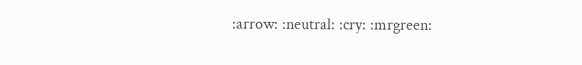:arrow: :neutral: :cry: :mrgreen: